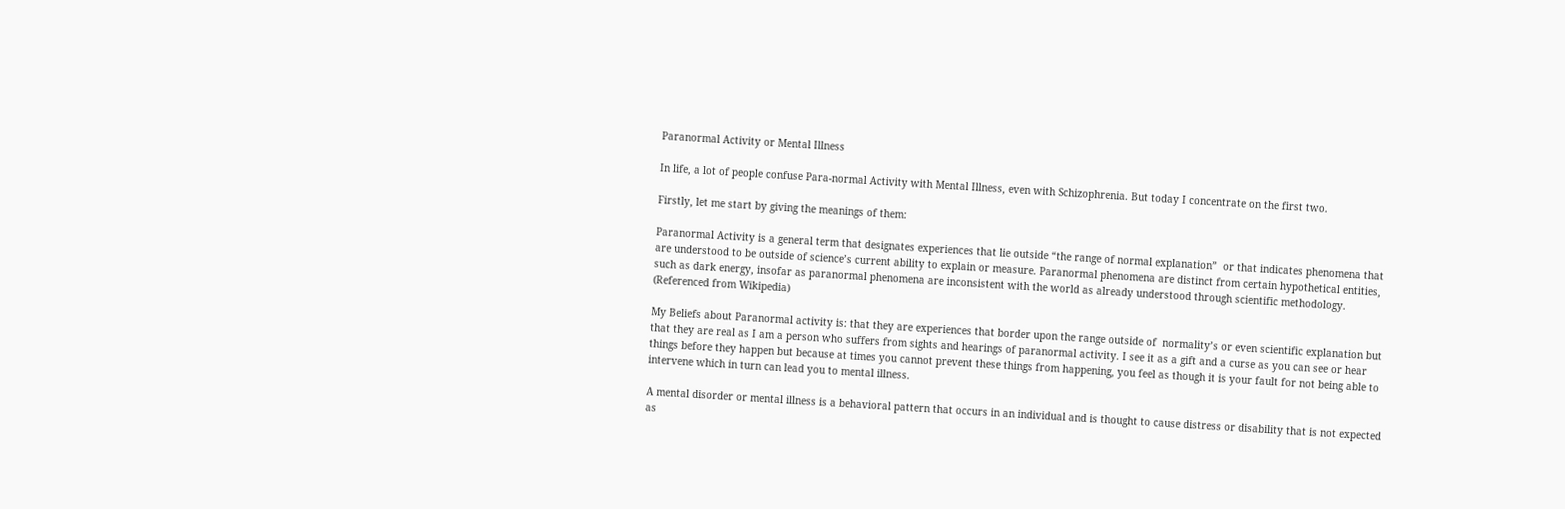Paranormal Activity or Mental Illness

In life, a lot of people confuse Para-normal Activity with Mental Illness, even with Schizophrenia. But today I concentrate on the first two.

Firstly, let me start by giving the meanings of them:

Paranormal Activity is a general term that designates experiences that lie outside “the range of normal explanation”  or that indicates phenomena that are understood to be outside of science’s current ability to explain or measure. Paranormal phenomena are distinct from certain hypothetical entities, such as dark energy, insofar as paranormal phenomena are inconsistent with the world as already understood through scientific methodology. (Referenced from Wikipedia)

My Beliefs about Paranormal activity is: that they are experiences that border upon the range outside of  normality’s or even scientific explanation but that they are real as I am a person who suffers from sights and hearings of paranormal activity. I see it as a gift and a curse as you can see or hear things before they happen but because at times you cannot prevent these things from happening, you feel as though it is your fault for not being able to intervene which in turn can lead you to mental illness.

A mental disorder or mental illness is a behavioral pattern that occurs in an individual and is thought to cause distress or disability that is not expected as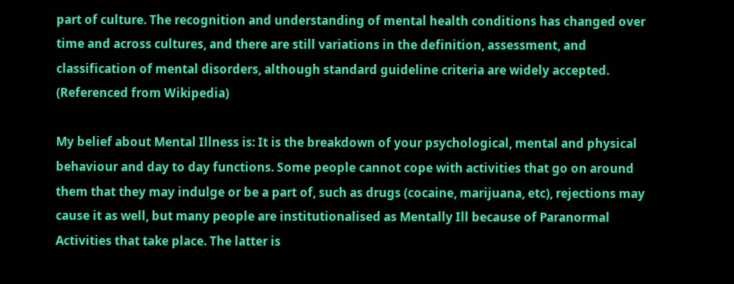part of culture. The recognition and understanding of mental health conditions has changed over time and across cultures, and there are still variations in the definition, assessment, and classification of mental disorders, although standard guideline criteria are widely accepted. (Referenced from Wikipedia)

My belief about Mental Illness is: It is the breakdown of your psychological, mental and physical behaviour and day to day functions. Some people cannot cope with activities that go on around them that they may indulge or be a part of, such as drugs (cocaine, marijuana, etc), rejections may cause it as well, but many people are institutionalised as Mentally Ill because of Paranormal Activities that take place. The latter is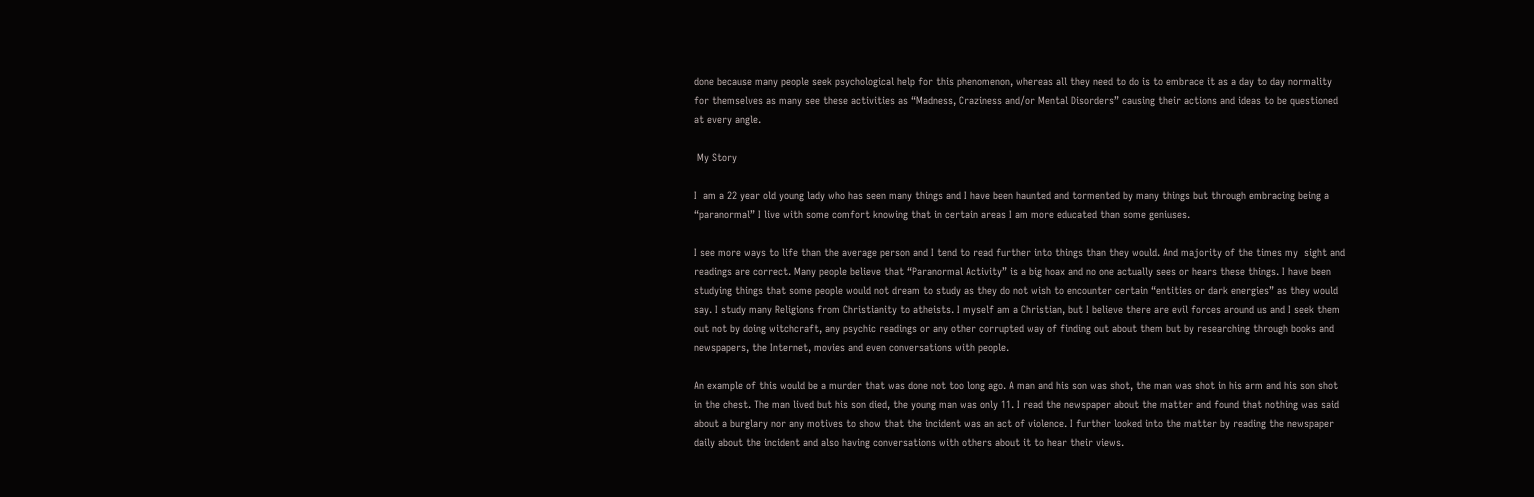done because many people seek psychological help for this phenomenon, whereas all they need to do is to embrace it as a day to day normality for themselves as many see these activities as “Madness, Craziness and/or Mental Disorders” causing their actions and ideas to be questioned at every angle.

 My Story

I  am a 22 year old young lady who has seen many things and I have been haunted and tormented by many things but through embracing being a “paranormal” I live with some comfort knowing that in certain areas I am more educated than some geniuses.

I see more ways to life than the average person and I tend to read further into things than they would. And majority of the times my  sight and readings are correct. Many people believe that “Paranormal Activity” is a big hoax and no one actually sees or hears these things. I have been studying things that some people would not dream to study as they do not wish to encounter certain “entities or dark energies” as they would say. I study many Religions from Christianity to atheists. I myself am a Christian, but I believe there are evil forces around us and I seek them out not by doing witchcraft, any psychic readings or any other corrupted way of finding out about them but by researching through books and newspapers, the Internet, movies and even conversations with people.

An example of this would be a murder that was done not too long ago. A man and his son was shot, the man was shot in his arm and his son shot in the chest. The man lived but his son died, the young man was only 11. I read the newspaper about the matter and found that nothing was said about a burglary nor any motives to show that the incident was an act of violence. I further looked into the matter by reading the newspaper daily about the incident and also having conversations with others about it to hear their views.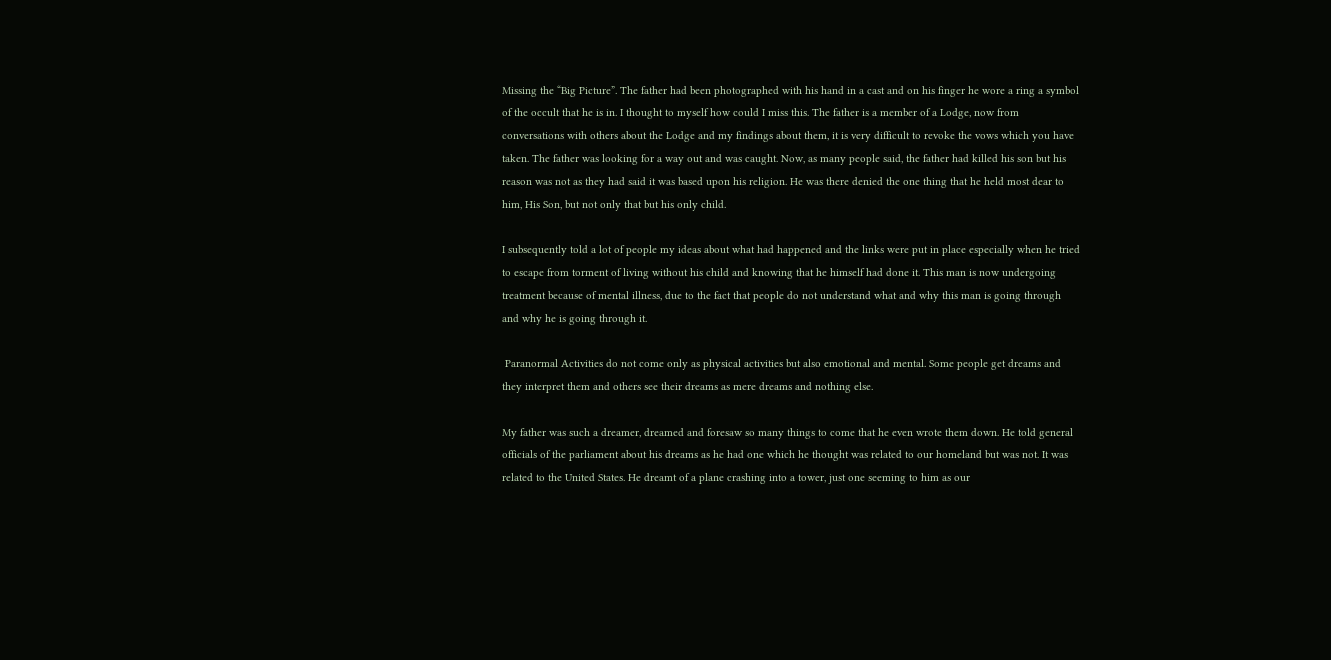Missing the “Big Picture”. The father had been photographed with his hand in a cast and on his finger he wore a ring a symbol of the occult that he is in. I thought to myself how could I miss this. The father is a member of a Lodge, now from conversations with others about the Lodge and my findings about them, it is very difficult to revoke the vows which you have taken. The father was looking for a way out and was caught. Now, as many people said, the father had killed his son but his reason was not as they had said it was based upon his religion. He was there denied the one thing that he held most dear to him, His Son, but not only that but his only child.

I subsequently told a lot of people my ideas about what had happened and the links were put in place especially when he tried to escape from torment of living without his child and knowing that he himself had done it. This man is now undergoing treatment because of mental illness, due to the fact that people do not understand what and why this man is going through and why he is going through it.

 Paranormal Activities do not come only as physical activities but also emotional and mental. Some people get dreams and  they interpret them and others see their dreams as mere dreams and nothing else.

My father was such a dreamer, dreamed and foresaw so many things to come that he even wrote them down. He told general officials of the parliament about his dreams as he had one which he thought was related to our homeland but was not. It was related to the United States. He dreamt of a plane crashing into a tower, just one seeming to him as our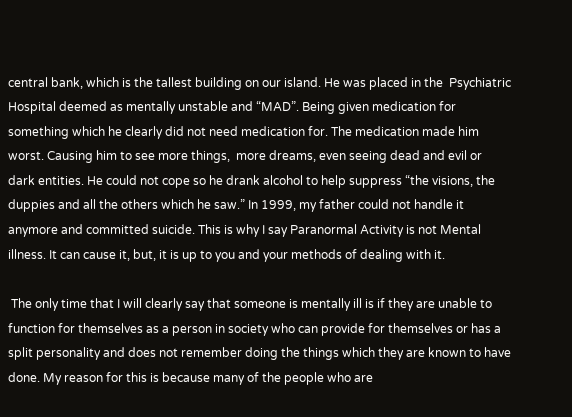central bank, which is the tallest building on our island. He was placed in the  Psychiatric Hospital deemed as mentally unstable and “MAD”. Being given medication for something which he clearly did not need medication for. The medication made him worst. Causing him to see more things,  more dreams, even seeing dead and evil or dark entities. He could not cope so he drank alcohol to help suppress “the visions, the duppies and all the others which he saw.” In 1999, my father could not handle it anymore and committed suicide. This is why I say Paranormal Activity is not Mental illness. It can cause it, but, it is up to you and your methods of dealing with it.

 The only time that I will clearly say that someone is mentally ill is if they are unable to function for themselves as a person in society who can provide for themselves or has a split personality and does not remember doing the things which they are known to have done. My reason for this is because many of the people who are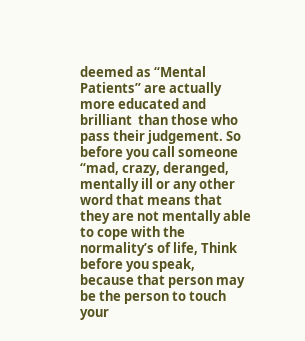deemed as “Mental Patients” are actually more educated and brilliant  than those who pass their judgement. So before you call someone “mad, crazy, deranged, mentally ill or any other word that means that they are not mentally able to cope with the normality’s of life, Think before you speak, because that person may be the person to touch your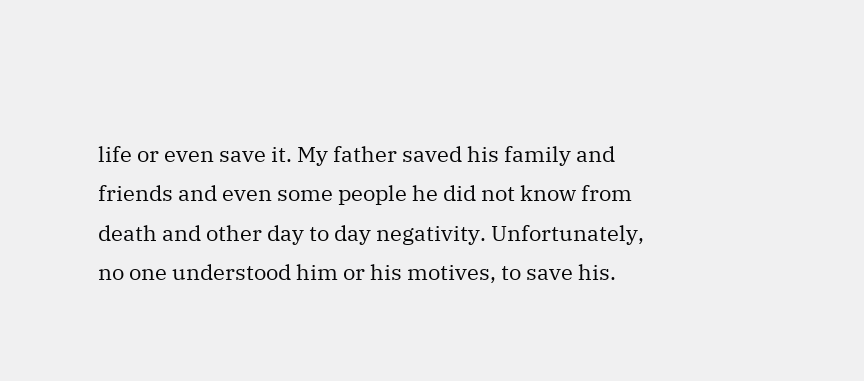life or even save it. My father saved his family and friends and even some people he did not know from death and other day to day negativity. Unfortunately, no one understood him or his motives, to save his.